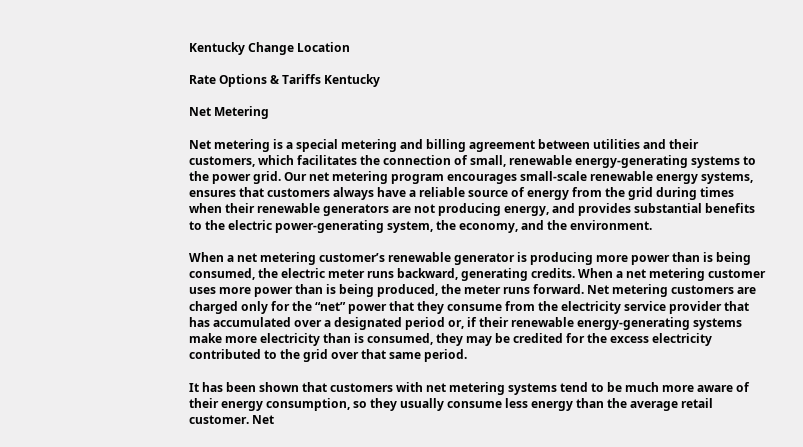Kentucky Change Location

Rate Options & Tariffs Kentucky

Net Metering

Net metering is a special metering and billing agreement between utilities and their customers, which facilitates the connection of small, renewable energy-generating systems to the power grid. Our net metering program encourages small-scale renewable energy systems, ensures that customers always have a reliable source of energy from the grid during times when their renewable generators are not producing energy, and provides substantial benefits to the electric power-generating system, the economy, and the environment.

When a net metering customer’s renewable generator is producing more power than is being consumed, the electric meter runs backward, generating credits. When a net metering customer uses more power than is being produced, the meter runs forward. Net metering customers are charged only for the “net” power that they consume from the electricity service provider that has accumulated over a designated period or, if their renewable energy-generating systems make more electricity than is consumed, they may be credited for the excess electricity contributed to the grid over that same period.

It has been shown that customers with net metering systems tend to be much more aware of their energy consumption, so they usually consume less energy than the average retail customer. Net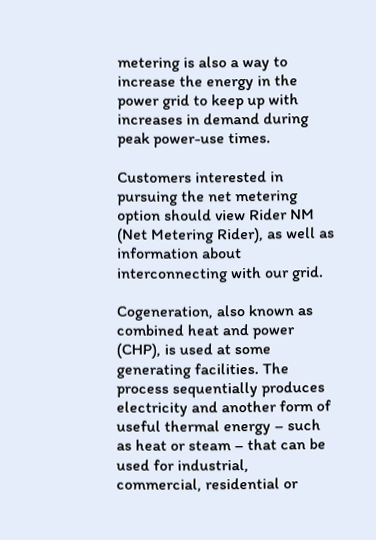metering is also a way to increase the energy in the power grid to keep up with increases in demand during peak power-use times.

Customers interested in pursuing the net metering option should view Rider NM (Net Metering Rider), as well as information about interconnecting with our grid.

Cogeneration, also known as combined heat and power (CHP), is used at some generating facilities. The process sequentially produces electricity and another form of useful thermal energy – such as heat or steam – that can be used for industrial, commercial, residential or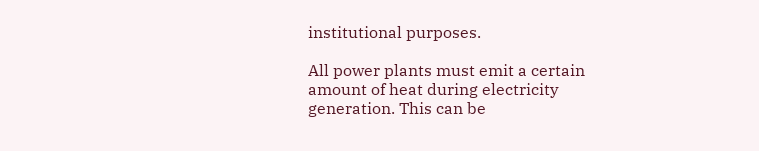institutional purposes.

All power plants must emit a certain amount of heat during electricity generation. This can be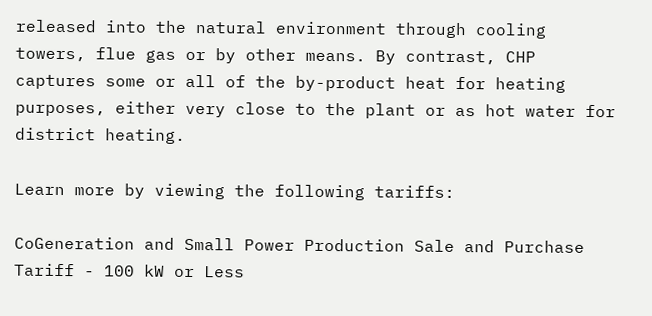released into the natural environment through cooling towers, flue gas or by other means. By contrast, CHP captures some or all of the by-product heat for heating purposes, either very close to the plant or as hot water for district heating.

Learn more by viewing the following tariffs:

CoGeneration and Small Power Production Sale and Purchase Tariff - 100 kW or Less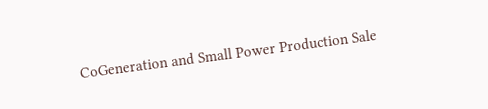CoGeneration and Small Power Production Sale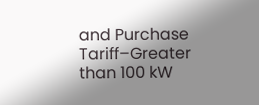and Purchase Tariff–Greater than 100 kW